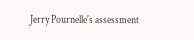Jerry Pournelle's assessment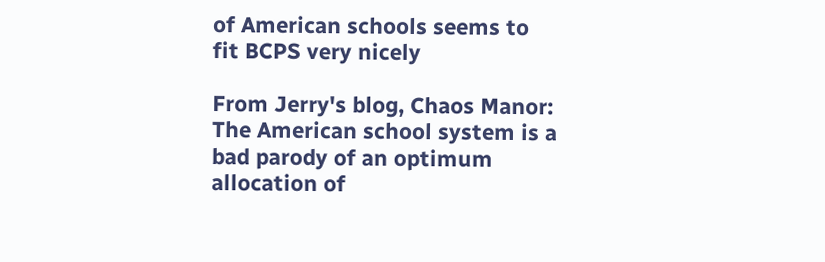of American schools seems to fit BCPS very nicely

From Jerry's blog, Chaos Manor:
The American school system is a bad parody of an optimum allocation of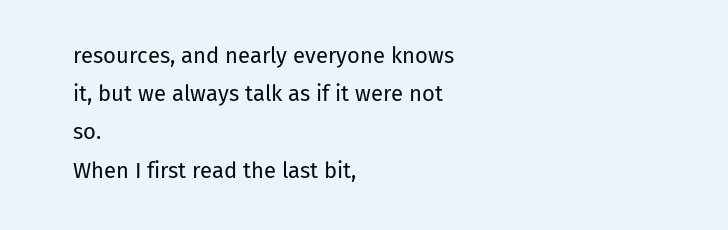resources, and nearly everyone knows it, but we always talk as if it were not so.
When I first read the last bit,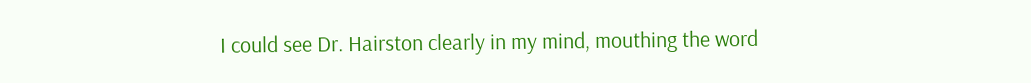I could see Dr. Hairston clearly in my mind, mouthing the word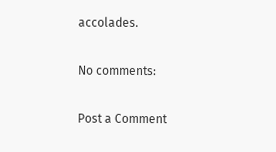accolades.

No comments:

Post a Comment